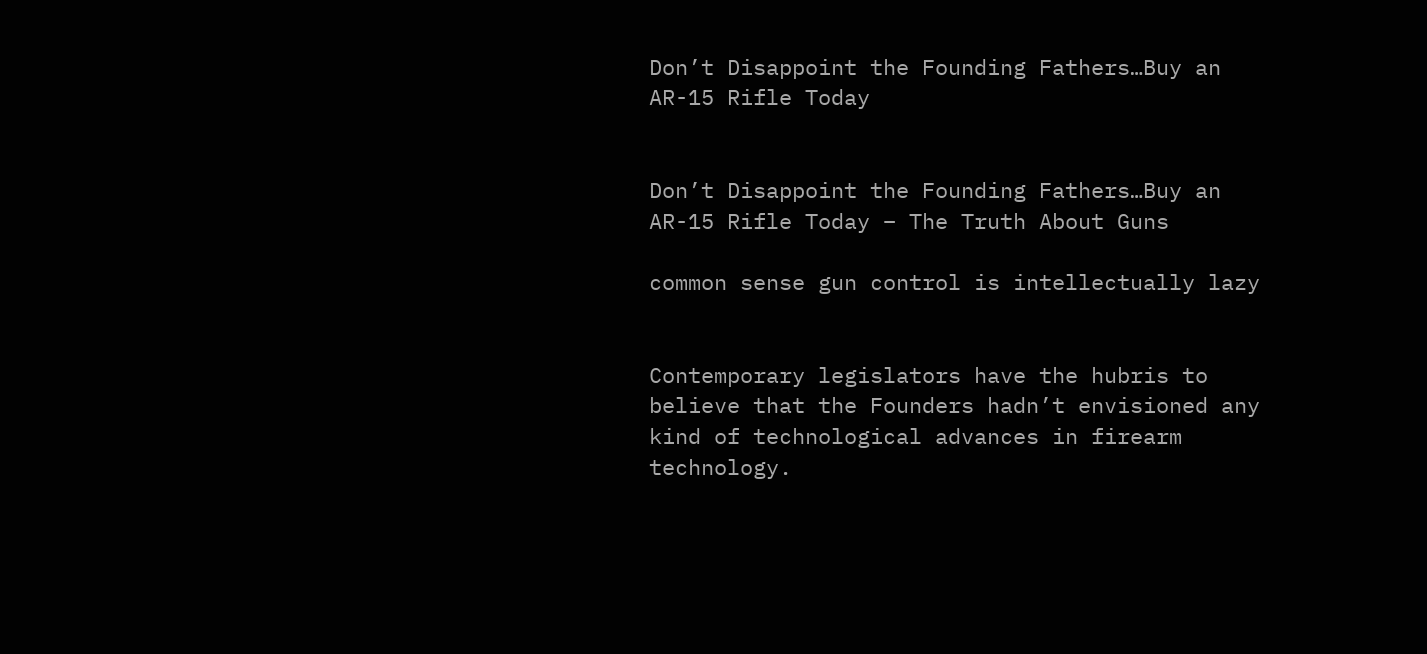Don’t Disappoint the Founding Fathers…Buy an AR-15 Rifle Today


Don’t Disappoint the Founding Fathers…Buy an AR-15 Rifle Today – The Truth About Guns

common sense gun control is intellectually lazy


Contemporary legislators have the hubris to believe that the Founders hadn’t envisioned any kind of technological advances in firearm technology.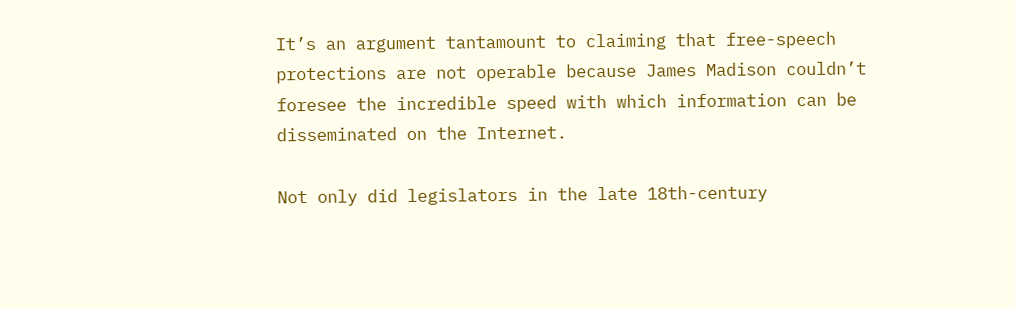It’s an argument tantamount to claiming that free-speech protections are not operable because James Madison couldn’t foresee the incredible speed with which information can be disseminated on the Internet.

Not only did legislators in the late 18th-century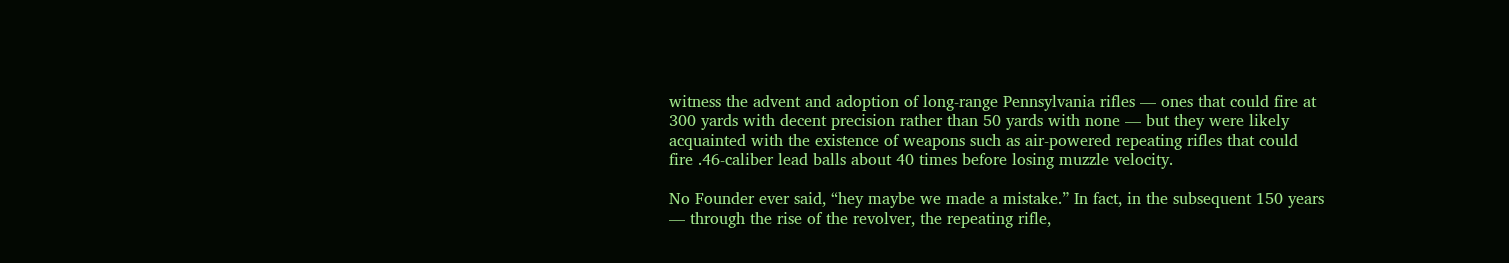witness the advent and adoption of long-range Pennsylvania rifles — ones that could fire at 300 yards with decent precision rather than 50 yards with none — but they were likely acquainted with the existence of weapons such as air-powered repeating rifles that could fire .46-caliber lead balls about 40 times before losing muzzle velocity.

No Founder ever said, “hey maybe we made a mistake.” In fact, in the subsequent 150 years — through the rise of the revolver, the repeating rifle,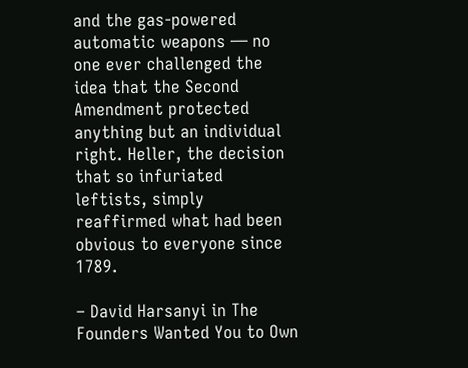and the gas-powered automatic weapons — no one ever challenged the idea that the Second Amendment protected anything but an individual right. Heller, the decision that so infuriated leftists, simply reaffirmed what had been obvious to everyone since 1789.

– David Harsanyi in The Founders Wanted You to Own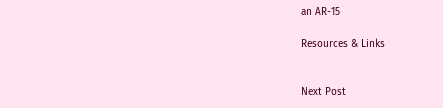an AR-15

Resources & Links


Next Post